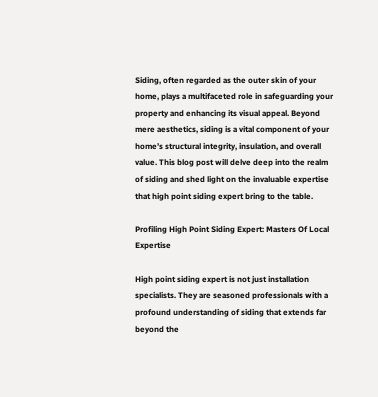Siding, often regarded as the outer skin of your home, plays a multifaceted role in safeguarding your property and enhancing its visual appeal. Beyond mere aesthetics, siding is a vital component of your home’s structural integrity, insulation, and overall value. This blog post will delve deep into the realm of siding and shed light on the invaluable expertise that high point siding expert bring to the table.

Profiling High Point Siding Expert: Masters Of Local Expertise

High point siding expert is not just installation specialists. They are seasoned professionals with a profound understanding of siding that extends far beyond the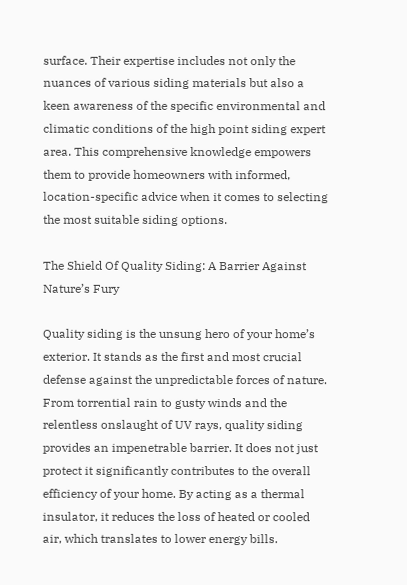surface. Their expertise includes not only the nuances of various siding materials but also a keen awareness of the specific environmental and climatic conditions of the high point siding expert area. This comprehensive knowledge empowers them to provide homeowners with informed, location-specific advice when it comes to selecting the most suitable siding options.

The Shield Of Quality Siding: A Barrier Against Nature’s Fury

Quality siding is the unsung hero of your home’s exterior. It stands as the first and most crucial defense against the unpredictable forces of nature. From torrential rain to gusty winds and the relentless onslaught of UV rays, quality siding provides an impenetrable barrier. It does not just protect it significantly contributes to the overall efficiency of your home. By acting as a thermal insulator, it reduces the loss of heated or cooled air, which translates to lower energy bills.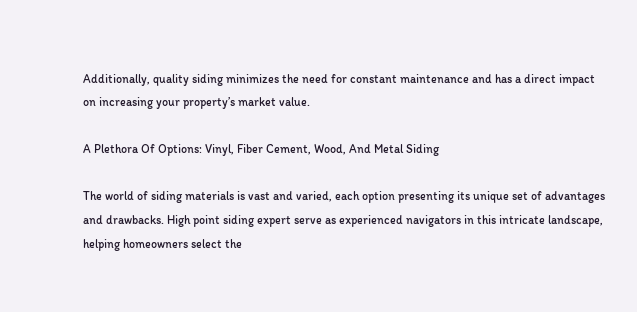Additionally, quality siding minimizes the need for constant maintenance and has a direct impact on increasing your property’s market value.

A Plethora Of Options: Vinyl, Fiber Cement, Wood, And Metal Siding

The world of siding materials is vast and varied, each option presenting its unique set of advantages and drawbacks. High point siding expert serve as experienced navigators in this intricate landscape, helping homeowners select the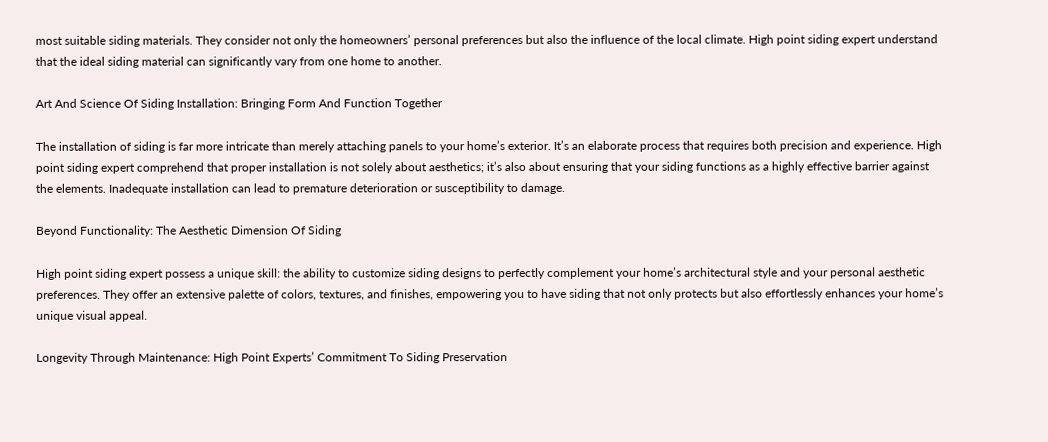most suitable siding materials. They consider not only the homeowners’ personal preferences but also the influence of the local climate. High point siding expert understand that the ideal siding material can significantly vary from one home to another.

Art And Science Of Siding Installation: Bringing Form And Function Together

The installation of siding is far more intricate than merely attaching panels to your home’s exterior. It’s an elaborate process that requires both precision and experience. High point siding expert comprehend that proper installation is not solely about aesthetics; it’s also about ensuring that your siding functions as a highly effective barrier against the elements. Inadequate installation can lead to premature deterioration or susceptibility to damage.

Beyond Functionality: The Aesthetic Dimension Of Siding

High point siding expert possess a unique skill: the ability to customize siding designs to perfectly complement your home’s architectural style and your personal aesthetic preferences. They offer an extensive palette of colors, textures, and finishes, empowering you to have siding that not only protects but also effortlessly enhances your home’s unique visual appeal.

Longevity Through Maintenance: High Point Experts’ Commitment To Siding Preservation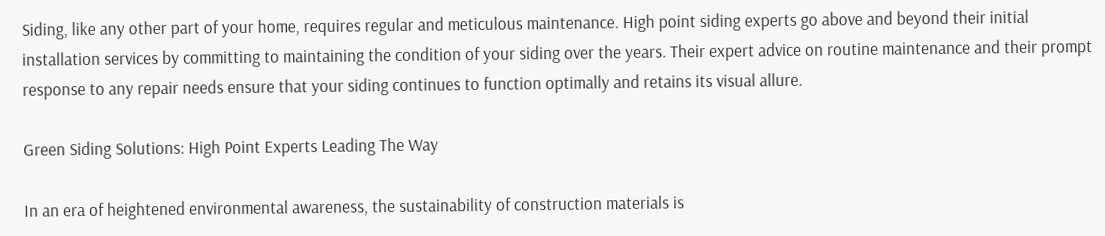Siding, like any other part of your home, requires regular and meticulous maintenance. High point siding experts go above and beyond their initial installation services by committing to maintaining the condition of your siding over the years. Their expert advice on routine maintenance and their prompt response to any repair needs ensure that your siding continues to function optimally and retains its visual allure.

Green Siding Solutions: High Point Experts Leading The Way

In an era of heightened environmental awareness, the sustainability of construction materials is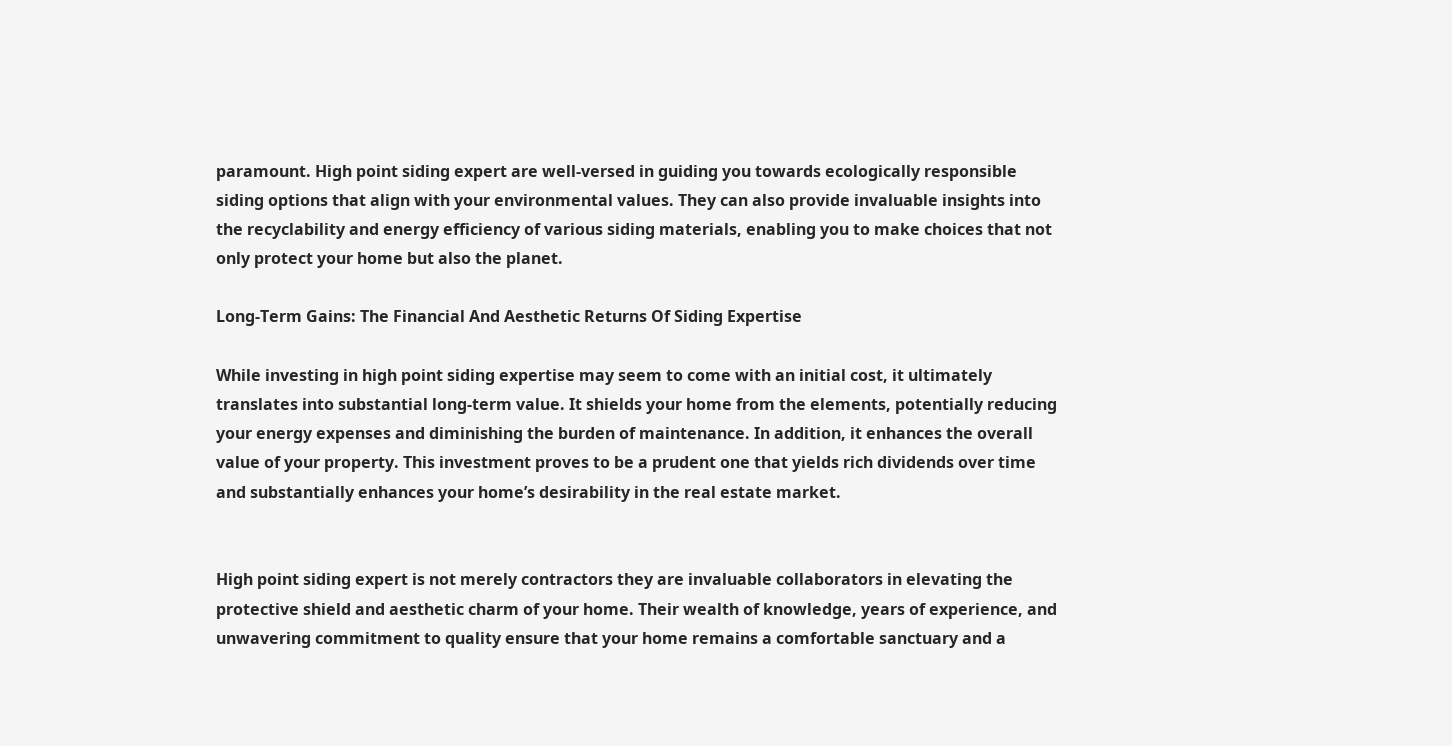paramount. High point siding expert are well-versed in guiding you towards ecologically responsible siding options that align with your environmental values. They can also provide invaluable insights into the recyclability and energy efficiency of various siding materials, enabling you to make choices that not only protect your home but also the planet.

Long-Term Gains: The Financial And Aesthetic Returns Of Siding Expertise

While investing in high point siding expertise may seem to come with an initial cost, it ultimately translates into substantial long-term value. It shields your home from the elements, potentially reducing your energy expenses and diminishing the burden of maintenance. In addition, it enhances the overall value of your property. This investment proves to be a prudent one that yields rich dividends over time and substantially enhances your home’s desirability in the real estate market.


High point siding expert is not merely contractors they are invaluable collaborators in elevating the protective shield and aesthetic charm of your home. Their wealth of knowledge, years of experience, and unwavering commitment to quality ensure that your home remains a comfortable sanctuary and a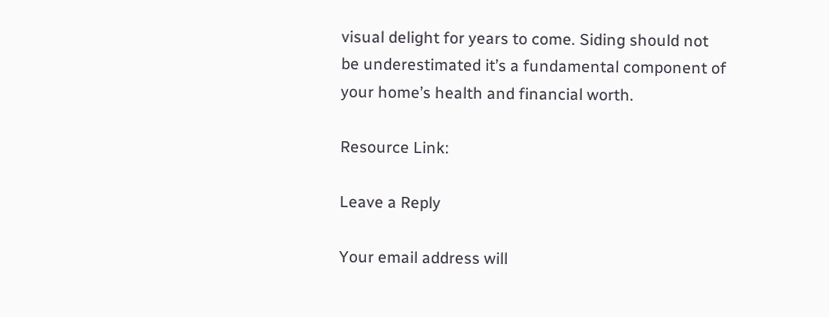visual delight for years to come. Siding should not be underestimated it’s a fundamental component of your home’s health and financial worth.

Resource Link:

Leave a Reply

Your email address will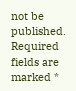not be published. Required fields are marked *